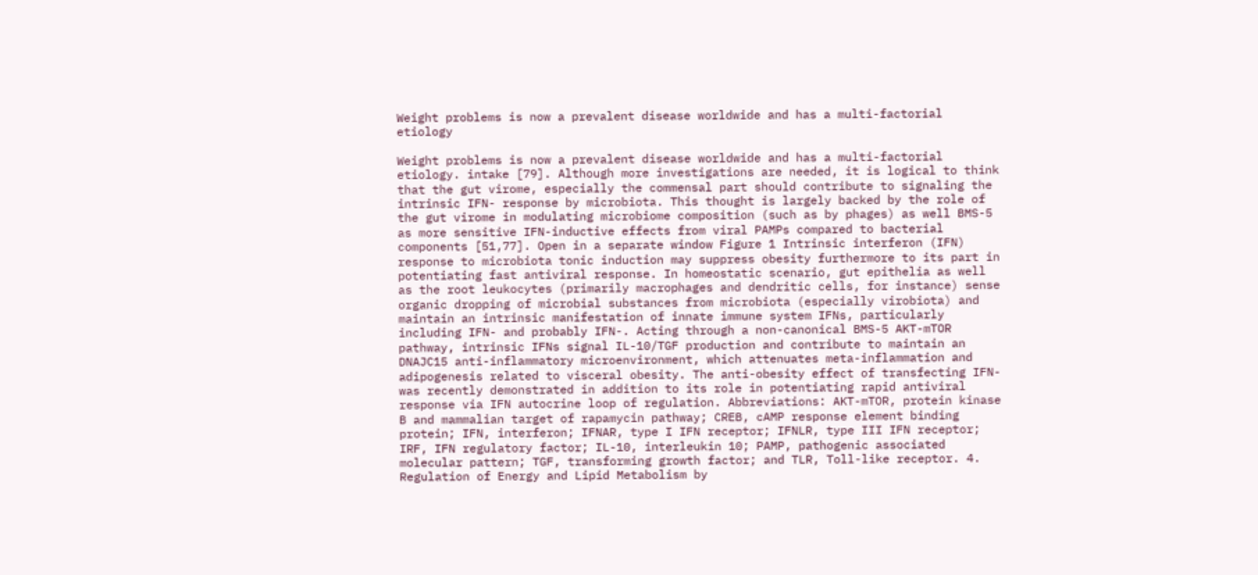Weight problems is now a prevalent disease worldwide and has a multi-factorial etiology

Weight problems is now a prevalent disease worldwide and has a multi-factorial etiology. intake [79]. Although more investigations are needed, it is logical to think that the gut virome, especially the commensal part should contribute to signaling the intrinsic IFN- response by microbiota. This thought is largely backed by the role of the gut virome in modulating microbiome composition (such as by phages) as well BMS-5 as more sensitive IFN-inductive effects from viral PAMPs compared to bacterial components [51,77]. Open in a separate window Figure 1 Intrinsic interferon (IFN) response to microbiota tonic induction may suppress obesity furthermore to its part in potentiating fast antiviral response. In homeostatic scenario, gut epithelia as well as the root leukocytes (primarily macrophages and dendritic cells, for instance) sense organic dropping of microbial substances from microbiota (especially virobiota) and maintain an intrinsic manifestation of innate immune system IFNs, particularly including IFN- and probably IFN-. Acting through a non-canonical BMS-5 AKT-mTOR pathway, intrinsic IFNs signal IL-10/TGF production and contribute to maintain an DNAJC15 anti-inflammatory microenvironment, which attenuates meta-inflammation and adipogenesis related to visceral obesity. The anti-obesity effect of transfecting IFN- was recently demonstrated in addition to its role in potentiating rapid antiviral response via IFN autocrine loop of regulation. Abbreviations: AKT-mTOR, protein kinase B and mammalian target of rapamycin pathway; CREB, cAMP response element binding protein; IFN, interferon; IFNAR, type I IFN receptor; IFNLR, type III IFN receptor; IRF, IFN regulatory factor; IL-10, interleukin 10; PAMP, pathogenic associated molecular pattern; TGF, transforming growth factor; and TLR, Toll-like receptor. 4. Regulation of Energy and Lipid Metabolism by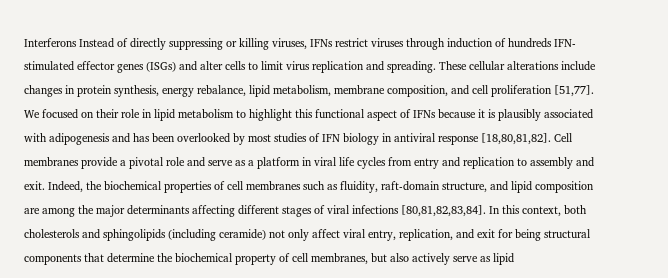Interferons Instead of directly suppressing or killing viruses, IFNs restrict viruses through induction of hundreds IFN-stimulated effector genes (ISGs) and alter cells to limit virus replication and spreading. These cellular alterations include changes in protein synthesis, energy rebalance, lipid metabolism, membrane composition, and cell proliferation [51,77]. We focused on their role in lipid metabolism to highlight this functional aspect of IFNs because it is plausibly associated with adipogenesis and has been overlooked by most studies of IFN biology in antiviral response [18,80,81,82]. Cell membranes provide a pivotal role and serve as a platform in viral life cycles from entry and replication to assembly and exit. Indeed, the biochemical properties of cell membranes such as fluidity, raft-domain structure, and lipid composition are among the major determinants affecting different stages of viral infections [80,81,82,83,84]. In this context, both cholesterols and sphingolipids (including ceramide) not only affect viral entry, replication, and exit for being structural components that determine the biochemical property of cell membranes, but also actively serve as lipid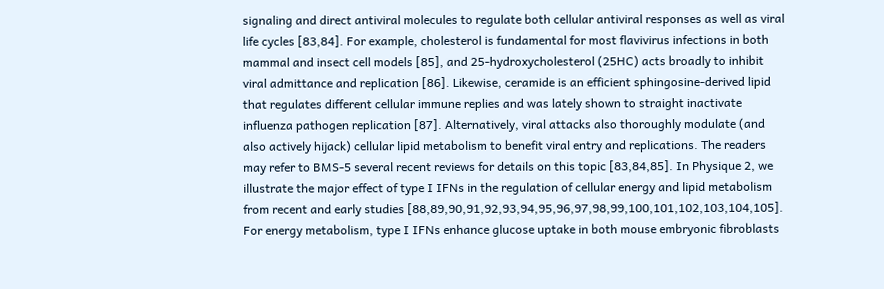signaling and direct antiviral molecules to regulate both cellular antiviral responses as well as viral life cycles [83,84]. For example, cholesterol is fundamental for most flavivirus infections in both mammal and insect cell models [85], and 25-hydroxycholesterol (25HC) acts broadly to inhibit viral admittance and replication [86]. Likewise, ceramide is an efficient sphingosine-derived lipid that regulates different cellular immune replies and was lately shown to straight inactivate influenza pathogen replication [87]. Alternatively, viral attacks also thoroughly modulate (and also actively hijack) cellular lipid metabolism to benefit viral entry and replications. The readers may refer to BMS-5 several recent reviews for details on this topic [83,84,85]. In Physique 2, we illustrate the major effect of type I IFNs in the regulation of cellular energy and lipid metabolism from recent and early studies [88,89,90,91,92,93,94,95,96,97,98,99,100,101,102,103,104,105]. For energy metabolism, type I IFNs enhance glucose uptake in both mouse embryonic fibroblasts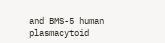and BMS-5 human plasmacytoid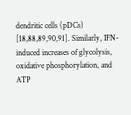dendritic cells (pDCs) [18,88,89,90,91]. Similarly, IFN-induced increases of glycolysis, oxidative phosphorylation, and ATP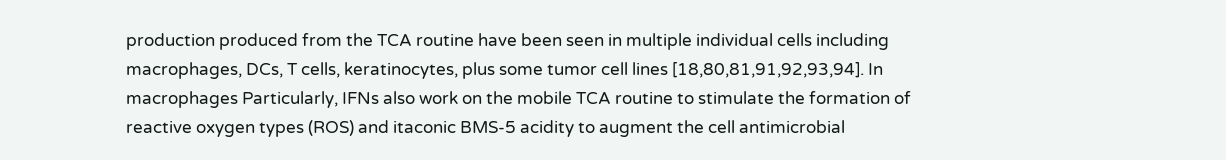production produced from the TCA routine have been seen in multiple individual cells including macrophages, DCs, T cells, keratinocytes, plus some tumor cell lines [18,80,81,91,92,93,94]. In macrophages Particularly, IFNs also work on the mobile TCA routine to stimulate the formation of reactive oxygen types (ROS) and itaconic BMS-5 acidity to augment the cell antimicrobial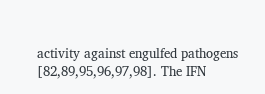activity against engulfed pathogens [82,89,95,96,97,98]. The IFN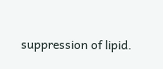suppression of lipid.